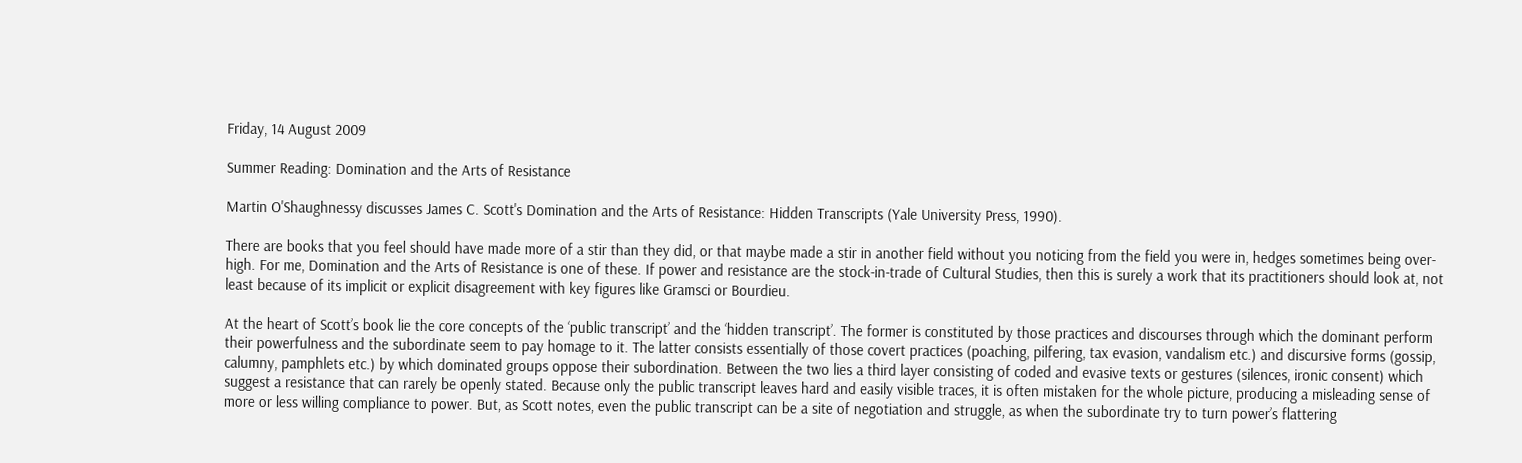Friday, 14 August 2009

Summer Reading: Domination and the Arts of Resistance

Martin O'Shaughnessy discusses James C. Scott's Domination and the Arts of Resistance: Hidden Transcripts (Yale University Press, 1990).

There are books that you feel should have made more of a stir than they did, or that maybe made a stir in another field without you noticing from the field you were in, hedges sometimes being over-high. For me, Domination and the Arts of Resistance is one of these. If power and resistance are the stock-in-trade of Cultural Studies, then this is surely a work that its practitioners should look at, not least because of its implicit or explicit disagreement with key figures like Gramsci or Bourdieu.

At the heart of Scott’s book lie the core concepts of the ‘public transcript’ and the ‘hidden transcript’. The former is constituted by those practices and discourses through which the dominant perform their powerfulness and the subordinate seem to pay homage to it. The latter consists essentially of those covert practices (poaching, pilfering, tax evasion, vandalism etc.) and discursive forms (gossip, calumny, pamphlets etc.) by which dominated groups oppose their subordination. Between the two lies a third layer consisting of coded and evasive texts or gestures (silences, ironic consent) which suggest a resistance that can rarely be openly stated. Because only the public transcript leaves hard and easily visible traces, it is often mistaken for the whole picture, producing a misleading sense of more or less willing compliance to power. But, as Scott notes, even the public transcript can be a site of negotiation and struggle, as when the subordinate try to turn power’s flattering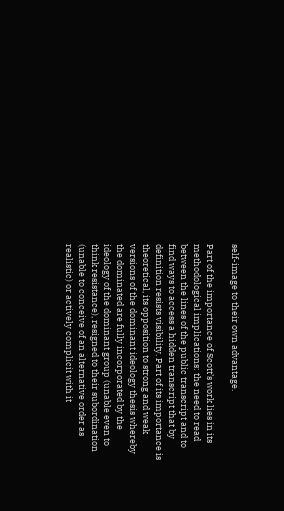self-image to their own advantage.

Part of the importance of Scott’s work lies in its methodological implications: the need to read between the lines of the public transcript and to find ways to access a hidden transcript that by definition resists visibility. Part of its importance is theoretical, its opposition to strong and weak versions of the dominant ideology thesis whereby the dominated are fully incorporated by the ideology of the dominant group (unable even to think resistance), resigned to their subordination (unable to conceive of an alternative order as realistic) or actively complicit with it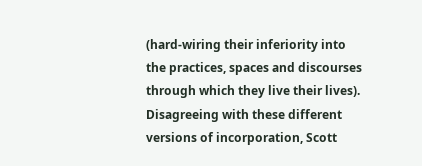(hard-wiring their inferiority into the practices, spaces and discourses through which they live their lives). Disagreeing with these different versions of incorporation, Scott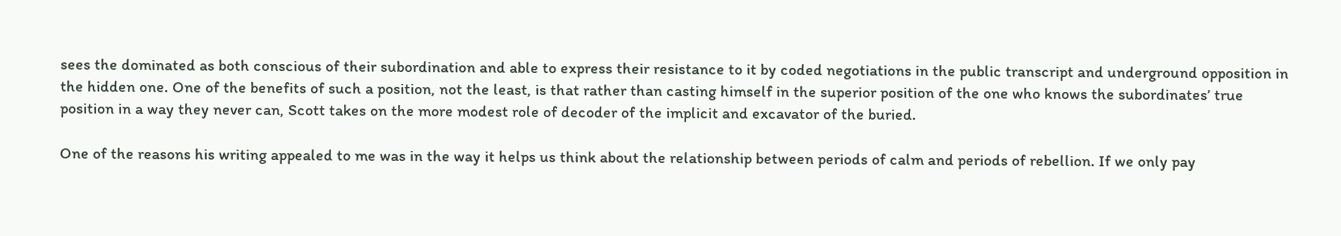sees the dominated as both conscious of their subordination and able to express their resistance to it by coded negotiations in the public transcript and underground opposition in the hidden one. One of the benefits of such a position, not the least, is that rather than casting himself in the superior position of the one who knows the subordinates’ true position in a way they never can, Scott takes on the more modest role of decoder of the implicit and excavator of the buried.

One of the reasons his writing appealed to me was in the way it helps us think about the relationship between periods of calm and periods of rebellion. If we only pay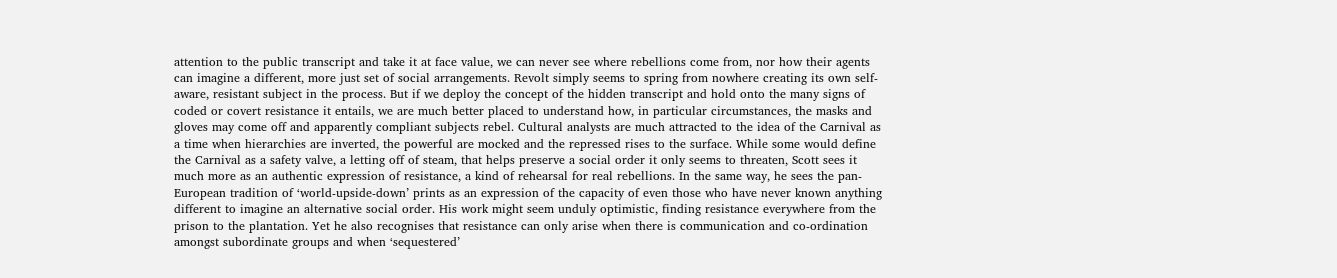attention to the public transcript and take it at face value, we can never see where rebellions come from, nor how their agents can imagine a different, more just set of social arrangements. Revolt simply seems to spring from nowhere creating its own self-aware, resistant subject in the process. But if we deploy the concept of the hidden transcript and hold onto the many signs of coded or covert resistance it entails, we are much better placed to understand how, in particular circumstances, the masks and gloves may come off and apparently compliant subjects rebel. Cultural analysts are much attracted to the idea of the Carnival as a time when hierarchies are inverted, the powerful are mocked and the repressed rises to the surface. While some would define the Carnival as a safety valve, a letting off of steam, that helps preserve a social order it only seems to threaten, Scott sees it much more as an authentic expression of resistance, a kind of rehearsal for real rebellions. In the same way, he sees the pan-European tradition of ‘world-upside-down’ prints as an expression of the capacity of even those who have never known anything different to imagine an alternative social order. His work might seem unduly optimistic, finding resistance everywhere from the prison to the plantation. Yet he also recognises that resistance can only arise when there is communication and co-ordination amongst subordinate groups and when ‘sequestered’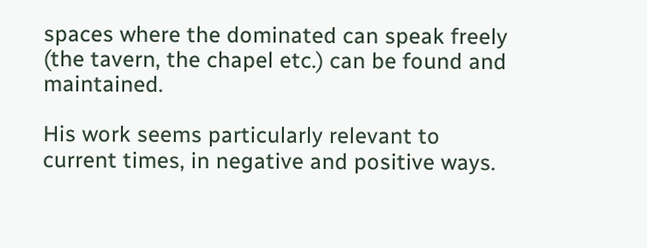spaces where the dominated can speak freely (the tavern, the chapel etc.) can be found and maintained.

His work seems particularly relevant to current times, in negative and positive ways.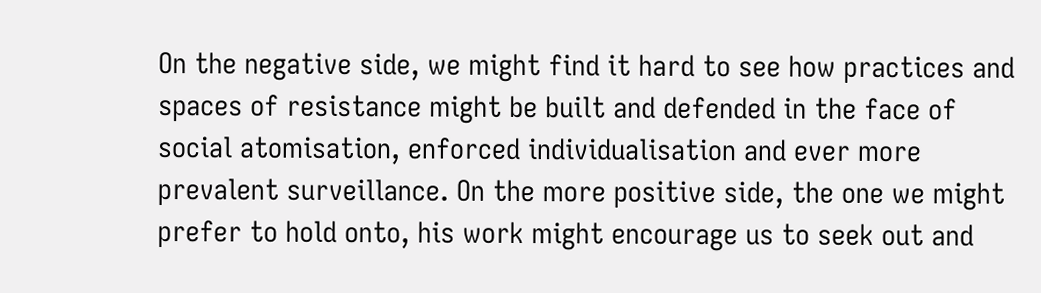On the negative side, we might find it hard to see how practices and spaces of resistance might be built and defended in the face of social atomisation, enforced individualisation and ever more prevalent surveillance. On the more positive side, the one we might prefer to hold onto, his work might encourage us to seek out and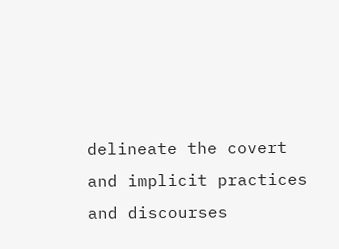delineate the covert and implicit practices and discourses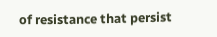of resistance that persist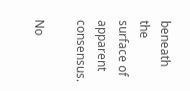beneath the surface of apparent consensus.

No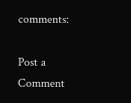comments:

Post a Comment